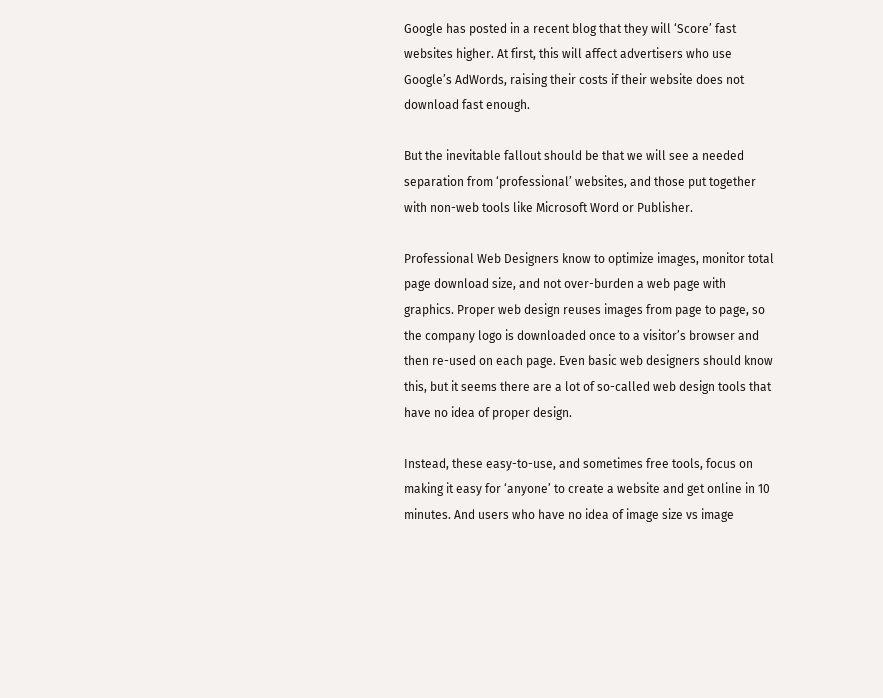Google has posted in a recent blog that they will ‘Score’ fast websites higher. At first, this will affect advertisers who use Google’s AdWords, raising their costs if their website does not download fast enough.

But the inevitable fallout should be that we will see a needed separation from ‘professional’ websites, and those put together with non-web tools like Microsoft Word or Publisher.

Professional Web Designers know to optimize images, monitor total page download size, and not over-burden a web page with graphics. Proper web design reuses images from page to page, so the company logo is downloaded once to a visitor’s browser and then re-used on each page. Even basic web designers should know this, but it seems there are a lot of so-called web design tools that have no idea of proper design.

Instead, these easy-to-use, and sometimes free tools, focus on making it easy for ‘anyone’ to create a website and get online in 10 minutes. And users who have no idea of image size vs image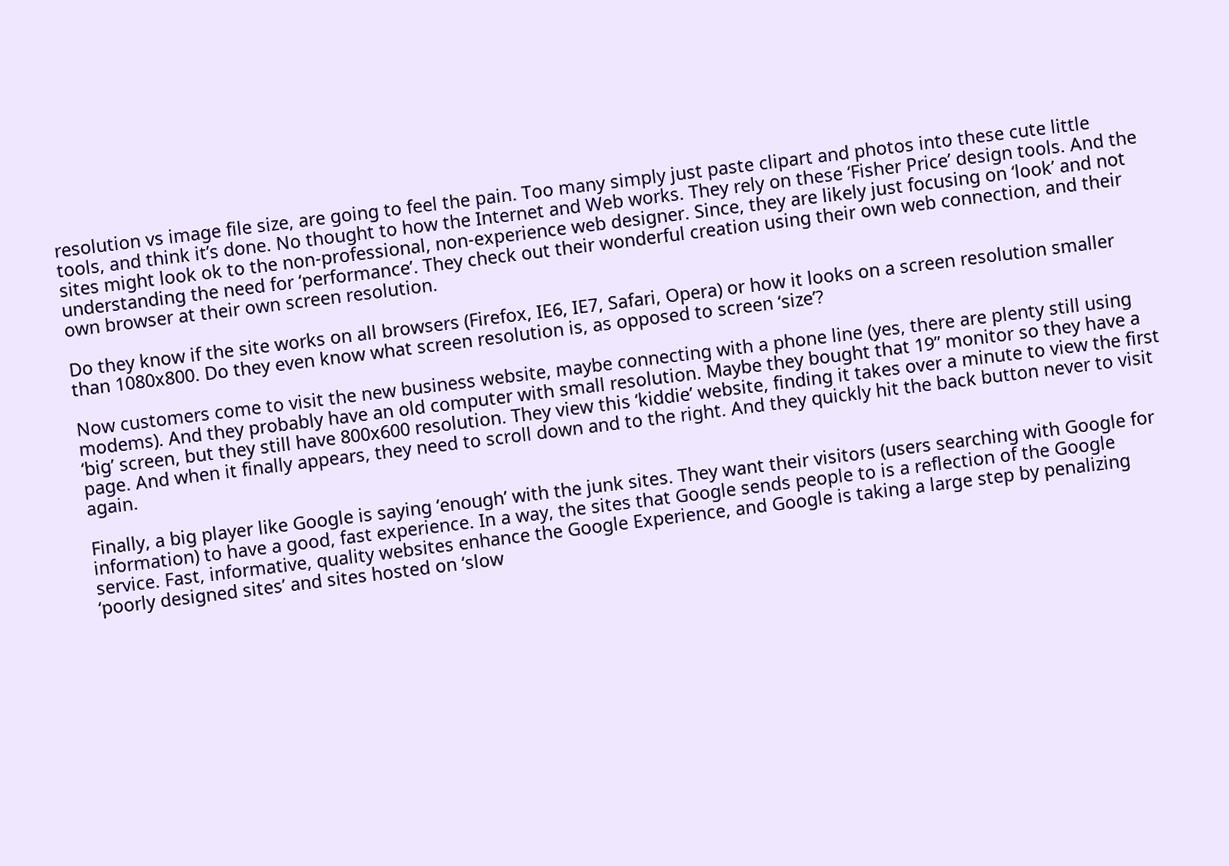resolution vs image file size, are going to feel the pain. Too many simply just paste clipart and photos into these cute little tools, and think it’s done. No thought to how the Internet and Web works. They rely on these ‘Fisher Price’ design tools. And the sites might look ok to the non-professional, non-experience web designer. Since, they are likely just focusing on ‘look’ and not understanding the need for ‘performance’. They check out their wonderful creation using their own web connection, and their own browser at their own screen resolution.

Do they know if the site works on all browsers (Firefox, IE6, IE7, Safari, Opera) or how it looks on a screen resolution smaller than 1080x800. Do they even know what screen resolution is, as opposed to screen ‘size’?

Now customers come to visit the new business website, maybe connecting with a phone line (yes, there are plenty still using modems). And they probably have an old computer with small resolution. Maybe they bought that 19” monitor so they have a ‘big’ screen, but they still have 800x600 resolution. They view this ‘kiddie’ website, finding it takes over a minute to view the first page. And when it finally appears, they need to scroll down and to the right. And they quickly hit the back button never to visit again.

Finally, a big player like Google is saying ‘enough’ with the junk sites. They want their visitors (users searching with Google for information) to have a good, fast experience. In a way, the sites that Google sends people to is a reflection of the Google service. Fast, informative, quality websites enhance the Google Experience, and Google is taking a large step by penalizing ‘poorly designed sites’ and sites hosted on ‘slow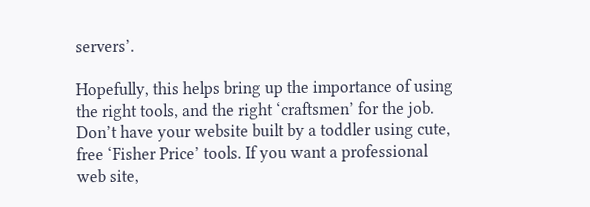servers’.

Hopefully, this helps bring up the importance of using the right tools, and the right ‘craftsmen’ for the job. Don’t have your website built by a toddler using cute, free ‘Fisher Price’ tools. If you want a professional web site,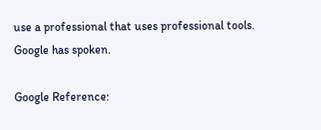use a professional that uses professional tools. Google has spoken.

Google Reference: